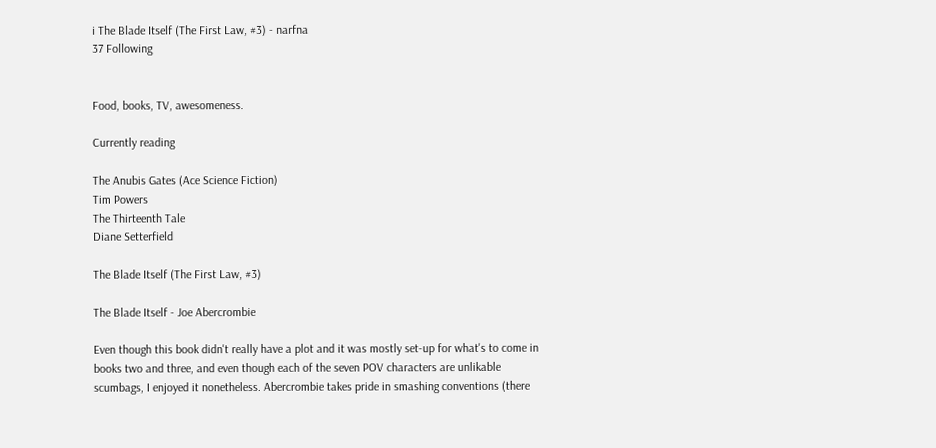i The Blade Itself (The First Law, #3) - narfna
37 Following


Food, books, TV, awesomeness.

Currently reading

The Anubis Gates (Ace Science Fiction)
Tim Powers
The Thirteenth Tale
Diane Setterfield

The Blade Itself (The First Law, #3)

The Blade Itself - Joe Abercrombie

Even though this book didn't really have a plot and it was mostly set-up for what's to come in books two and three, and even though each of the seven POV characters are unlikable scumbags, I enjoyed it nonetheless. Abercrombie takes pride in smashing conventions (there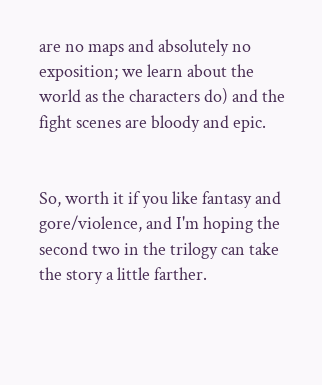are no maps and absolutely no exposition; we learn about the world as the characters do) and the fight scenes are bloody and epic.


So, worth it if you like fantasy and gore/violence, and I'm hoping the second two in the trilogy can take the story a little farther.